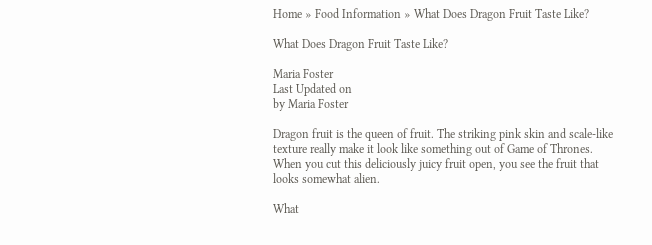Home » Food Information » What Does Dragon Fruit Taste Like?

What Does Dragon Fruit Taste Like?

Maria Foster
Last Updated on
by Maria Foster

Dragon fruit is the queen of fruit. The striking pink skin and scale-like texture really make it look like something out of Game of Thrones. When you cut this deliciously juicy fruit open, you see the fruit that looks somewhat alien.

What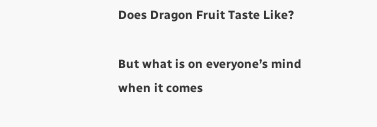Does Dragon Fruit Taste Like?

But what is on everyone’s mind when it comes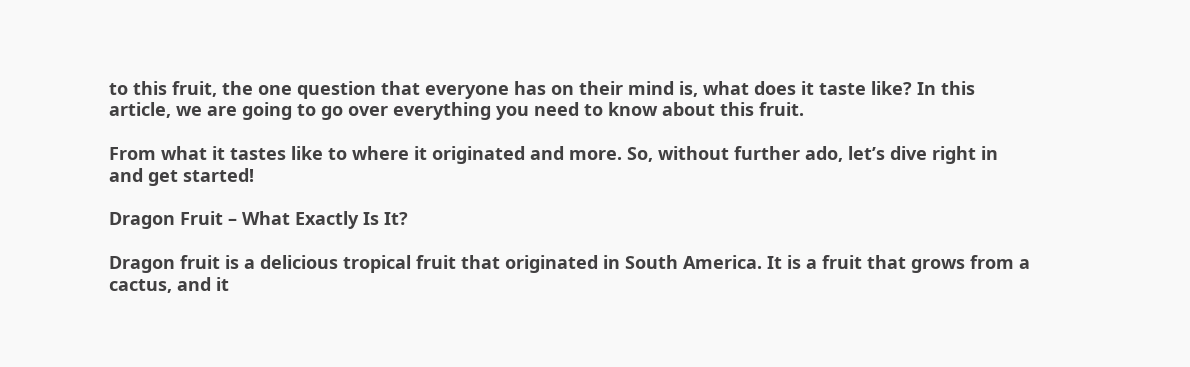to this fruit, the one question that everyone has on their mind is, what does it taste like? In this article, we are going to go over everything you need to know about this fruit.

From what it tastes like to where it originated and more. So, without further ado, let’s dive right in and get started!

Dragon Fruit – What Exactly Is It?

Dragon fruit is a delicious tropical fruit that originated in South America. It is a fruit that grows from a cactus, and it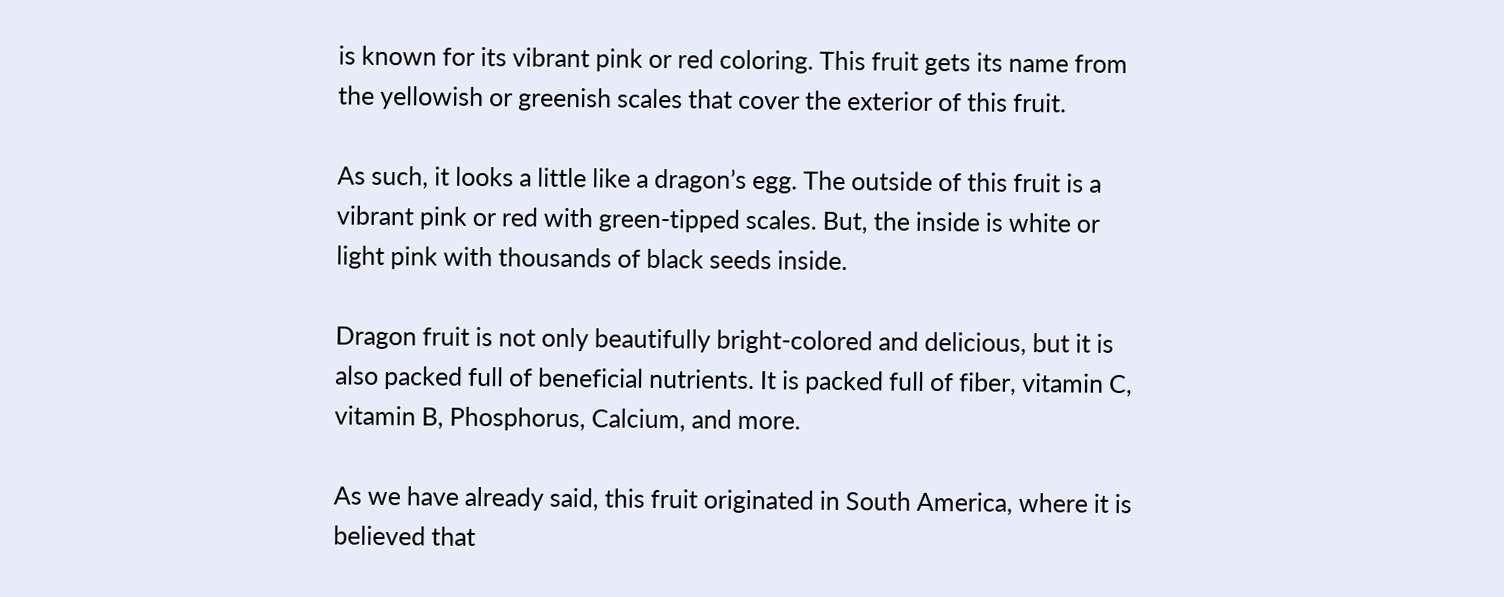is known for its vibrant pink or red coloring. This fruit gets its name from the yellowish or greenish scales that cover the exterior of this fruit.

As such, it looks a little like a dragon’s egg. The outside of this fruit is a vibrant pink or red with green-tipped scales. But, the inside is white or light pink with thousands of black seeds inside.

Dragon fruit is not only beautifully bright-colored and delicious, but it is also packed full of beneficial nutrients. It is packed full of fiber, vitamin C, vitamin B, Phosphorus, Calcium, and more.

As we have already said, this fruit originated in South America, where it is believed that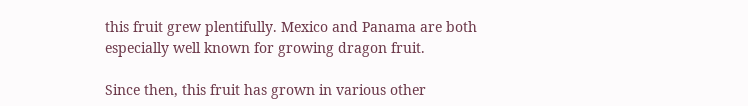this fruit grew plentifully. Mexico and Panama are both especially well known for growing dragon fruit.

Since then, this fruit has grown in various other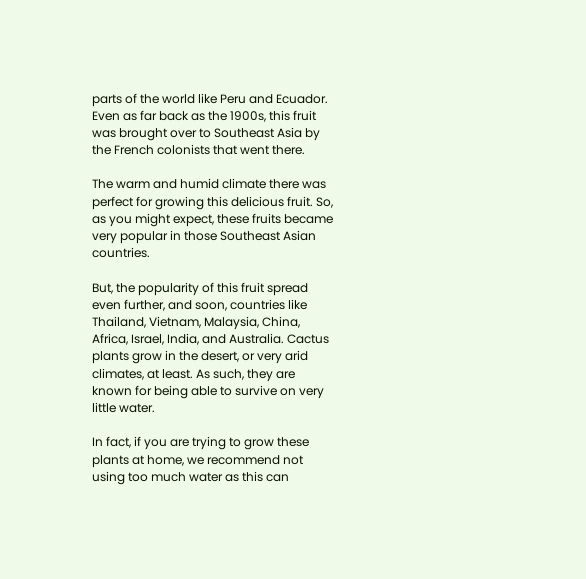parts of the world like Peru and Ecuador. Even as far back as the 1900s, this fruit was brought over to Southeast Asia by the French colonists that went there.

The warm and humid climate there was perfect for growing this delicious fruit. So, as you might expect, these fruits became very popular in those Southeast Asian countries.

But, the popularity of this fruit spread even further, and soon, countries like Thailand, Vietnam, Malaysia, China, Africa, Israel, India, and Australia. Cactus plants grow in the desert, or very arid climates, at least. As such, they are known for being able to survive on very little water.

In fact, if you are trying to grow these plants at home, we recommend not using too much water as this can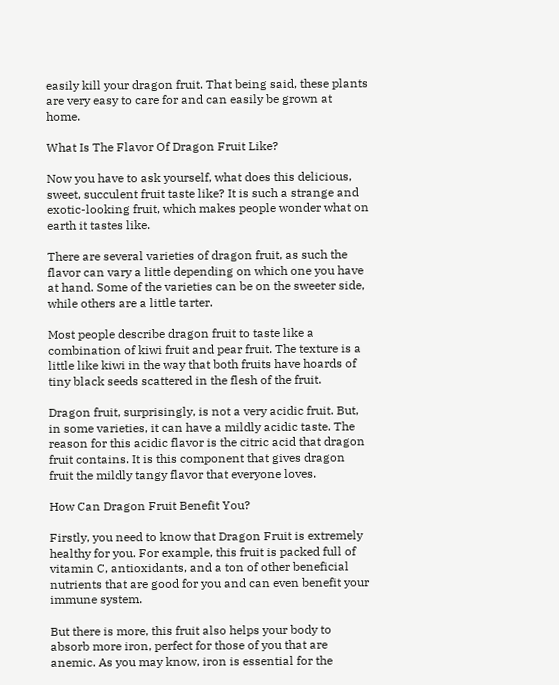easily kill your dragon fruit. That being said, these plants are very easy to care for and can easily be grown at home.

What Is The Flavor Of Dragon Fruit Like?

Now you have to ask yourself, what does this delicious, sweet, succulent fruit taste like? It is such a strange and exotic-looking fruit, which makes people wonder what on earth it tastes like.

There are several varieties of dragon fruit, as such the flavor can vary a little depending on which one you have at hand. Some of the varieties can be on the sweeter side, while others are a little tarter.

Most people describe dragon fruit to taste like a combination of kiwi fruit and pear fruit. The texture is a little like kiwi in the way that both fruits have hoards of tiny black seeds scattered in the flesh of the fruit.

Dragon fruit, surprisingly, is not a very acidic fruit. But, in some varieties, it can have a mildly acidic taste. The reason for this acidic flavor is the citric acid that dragon fruit contains. It is this component that gives dragon fruit the mildly tangy flavor that everyone loves.

How Can Dragon Fruit Benefit You?

Firstly, you need to know that Dragon Fruit is extremely healthy for you. For example, this fruit is packed full of vitamin C, antioxidants, and a ton of other beneficial nutrients that are good for you and can even benefit your immune system.

But there is more, this fruit also helps your body to absorb more iron, perfect for those of you that are anemic. As you may know, iron is essential for the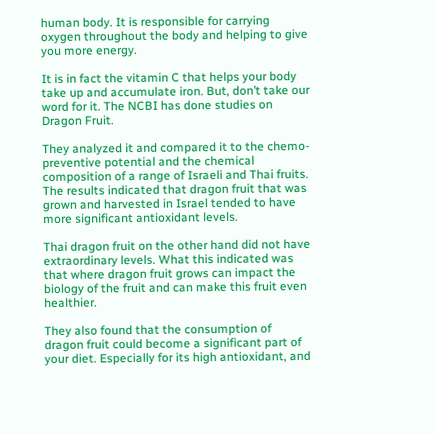human body. It is responsible for carrying oxygen throughout the body and helping to give you more energy.

It is in fact the vitamin C that helps your body take up and accumulate iron. But, don’t take our word for it. The NCBI has done studies on Dragon Fruit.

They analyzed it and compared it to the chemo-preventive potential and the chemical composition of a range of Israeli and Thai fruits. The results indicated that dragon fruit that was grown and harvested in Israel tended to have more significant antioxidant levels.

Thai dragon fruit on the other hand did not have extraordinary levels. What this indicated was that where dragon fruit grows can impact the biology of the fruit and can make this fruit even healthier.

They also found that the consumption of dragon fruit could become a significant part of your diet. Especially for its high antioxidant, and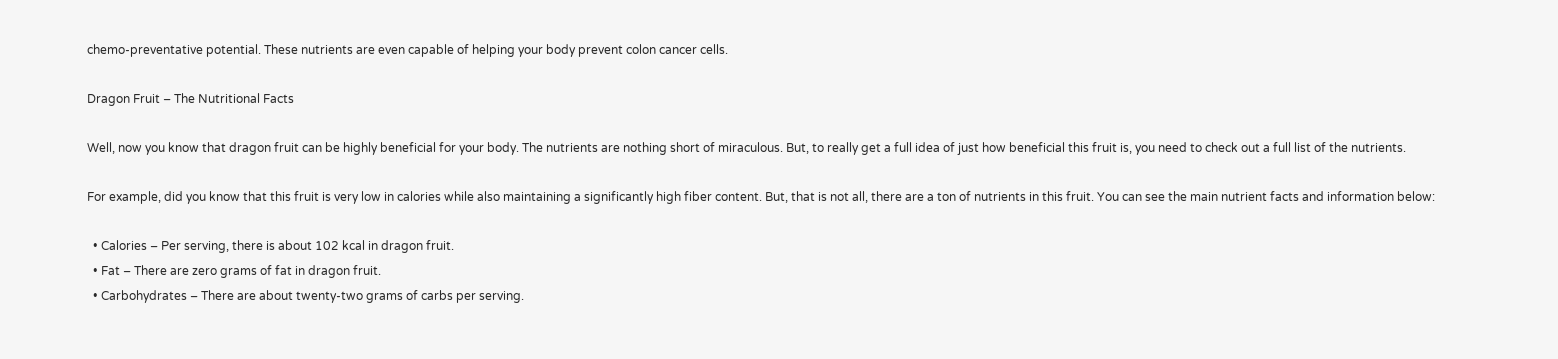chemo-preventative potential. These nutrients are even capable of helping your body prevent colon cancer cells.

Dragon Fruit – The Nutritional Facts

Well, now you know that dragon fruit can be highly beneficial for your body. The nutrients are nothing short of miraculous. But, to really get a full idea of just how beneficial this fruit is, you need to check out a full list of the nutrients.

For example, did you know that this fruit is very low in calories while also maintaining a significantly high fiber content. But, that is not all, there are a ton of nutrients in this fruit. You can see the main nutrient facts and information below:

  • Calories – Per serving, there is about 102 kcal in dragon fruit.
  • Fat – There are zero grams of fat in dragon fruit.
  • Carbohydrates – There are about twenty-two grams of carbs per serving.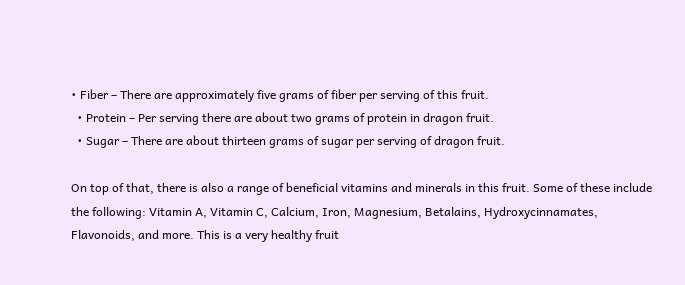• Fiber – There are approximately five grams of fiber per serving of this fruit.
  • Protein – Per serving there are about two grams of protein in dragon fruit.
  • Sugar – There are about thirteen grams of sugar per serving of dragon fruit.

On top of that, there is also a range of beneficial vitamins and minerals in this fruit. Some of these include the following: Vitamin A, Vitamin C, Calcium, Iron, Magnesium, Betalains, Hydroxycinnamates, Flavonoids, and more. This is a very healthy fruit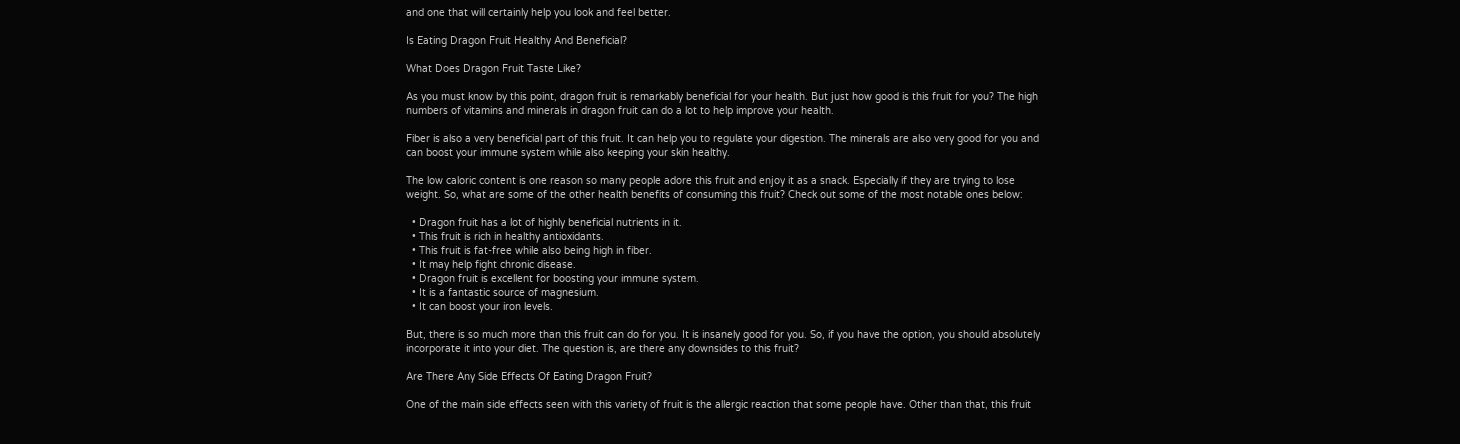and one that will certainly help you look and feel better.

Is Eating Dragon Fruit Healthy And Beneficial?

What Does Dragon Fruit Taste Like?

As you must know by this point, dragon fruit is remarkably beneficial for your health. But just how good is this fruit for you? The high numbers of vitamins and minerals in dragon fruit can do a lot to help improve your health.

Fiber is also a very beneficial part of this fruit. It can help you to regulate your digestion. The minerals are also very good for you and can boost your immune system while also keeping your skin healthy.

The low caloric content is one reason so many people adore this fruit and enjoy it as a snack. Especially if they are trying to lose weight. So, what are some of the other health benefits of consuming this fruit? Check out some of the most notable ones below:

  • Dragon fruit has a lot of highly beneficial nutrients in it.
  • This fruit is rich in healthy antioxidants.
  • This fruit is fat-free while also being high in fiber.
  • It may help fight chronic disease.
  • Dragon fruit is excellent for boosting your immune system.
  • It is a fantastic source of magnesium.
  • It can boost your iron levels.

But, there is so much more than this fruit can do for you. It is insanely good for you. So, if you have the option, you should absolutely incorporate it into your diet. The question is, are there any downsides to this fruit?

Are There Any Side Effects Of Eating Dragon Fruit?

One of the main side effects seen with this variety of fruit is the allergic reaction that some people have. Other than that, this fruit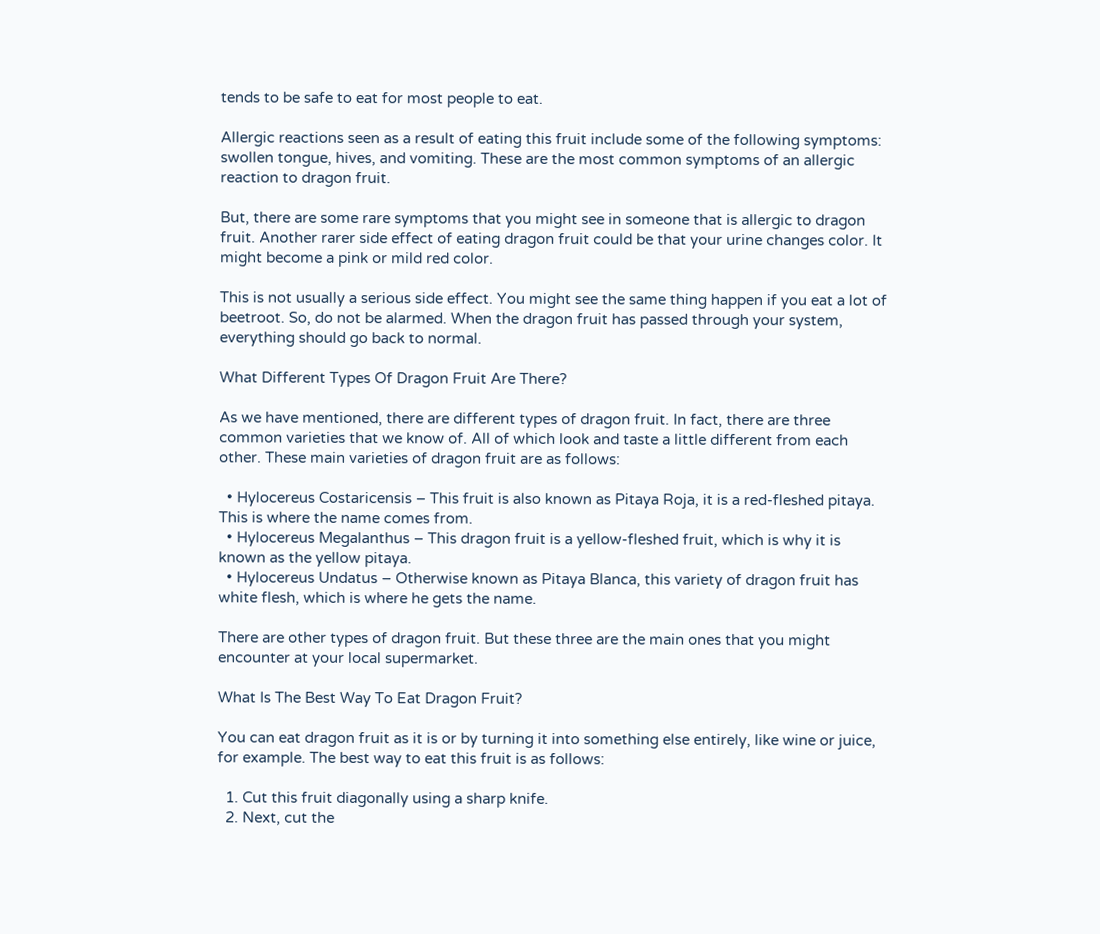tends to be safe to eat for most people to eat.

Allergic reactions seen as a result of eating this fruit include some of the following symptoms: swollen tongue, hives, and vomiting. These are the most common symptoms of an allergic reaction to dragon fruit.

But, there are some rare symptoms that you might see in someone that is allergic to dragon fruit. Another rarer side effect of eating dragon fruit could be that your urine changes color. It might become a pink or mild red color.

This is not usually a serious side effect. You might see the same thing happen if you eat a lot of beetroot. So, do not be alarmed. When the dragon fruit has passed through your system, everything should go back to normal.

What Different Types Of Dragon Fruit Are There?

As we have mentioned, there are different types of dragon fruit. In fact, there are three common varieties that we know of. All of which look and taste a little different from each other. These main varieties of dragon fruit are as follows:

  • Hylocereus Costaricensis – This fruit is also known as Pitaya Roja, it is a red-fleshed pitaya. This is where the name comes from.
  • Hylocereus Megalanthus – This dragon fruit is a yellow-fleshed fruit, which is why it is known as the yellow pitaya.
  • Hylocereus Undatus – Otherwise known as Pitaya Blanca, this variety of dragon fruit has white flesh, which is where he gets the name.

There are other types of dragon fruit. But these three are the main ones that you might encounter at your local supermarket.

What Is The Best Way To Eat Dragon Fruit?

You can eat dragon fruit as it is or by turning it into something else entirely, like wine or juice, for example. The best way to eat this fruit is as follows:

  1. Cut this fruit diagonally using a sharp knife.
  2. Next, cut the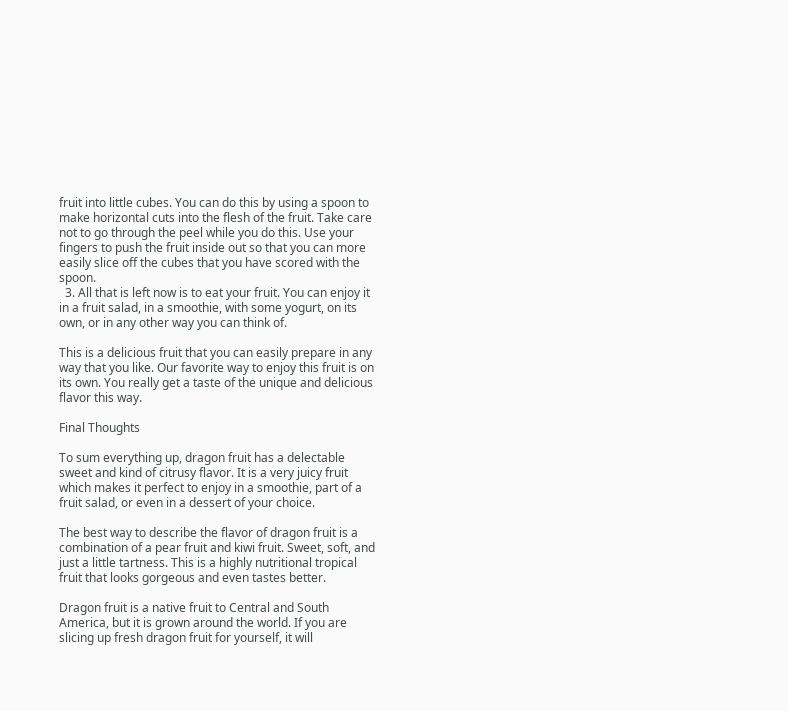fruit into little cubes. You can do this by using a spoon to make horizontal cuts into the flesh of the fruit. Take care not to go through the peel while you do this. Use your fingers to push the fruit inside out so that you can more easily slice off the cubes that you have scored with the spoon.
  3. All that is left now is to eat your fruit. You can enjoy it in a fruit salad, in a smoothie, with some yogurt, on its own, or in any other way you can think of.

This is a delicious fruit that you can easily prepare in any way that you like. Our favorite way to enjoy this fruit is on its own. You really get a taste of the unique and delicious flavor this way.

Final Thoughts

To sum everything up, dragon fruit has a delectable sweet and kind of citrusy flavor. It is a very juicy fruit which makes it perfect to enjoy in a smoothie, part of a fruit salad, or even in a dessert of your choice.

The best way to describe the flavor of dragon fruit is a combination of a pear fruit and kiwi fruit. Sweet, soft, and just a little tartness. This is a highly nutritional tropical fruit that looks gorgeous and even tastes better.

Dragon fruit is a native fruit to Central and South America, but it is grown around the world. If you are slicing up fresh dragon fruit for yourself, it will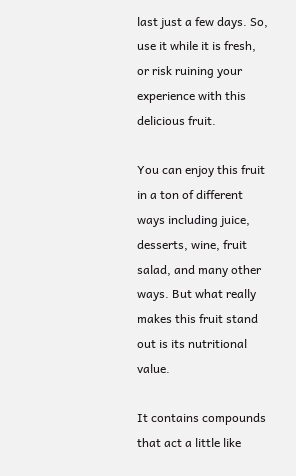last just a few days. So, use it while it is fresh, or risk ruining your experience with this delicious fruit.

You can enjoy this fruit in a ton of different ways including juice, desserts, wine, fruit salad, and many other ways. But what really makes this fruit stand out is its nutritional value.

It contains compounds that act a little like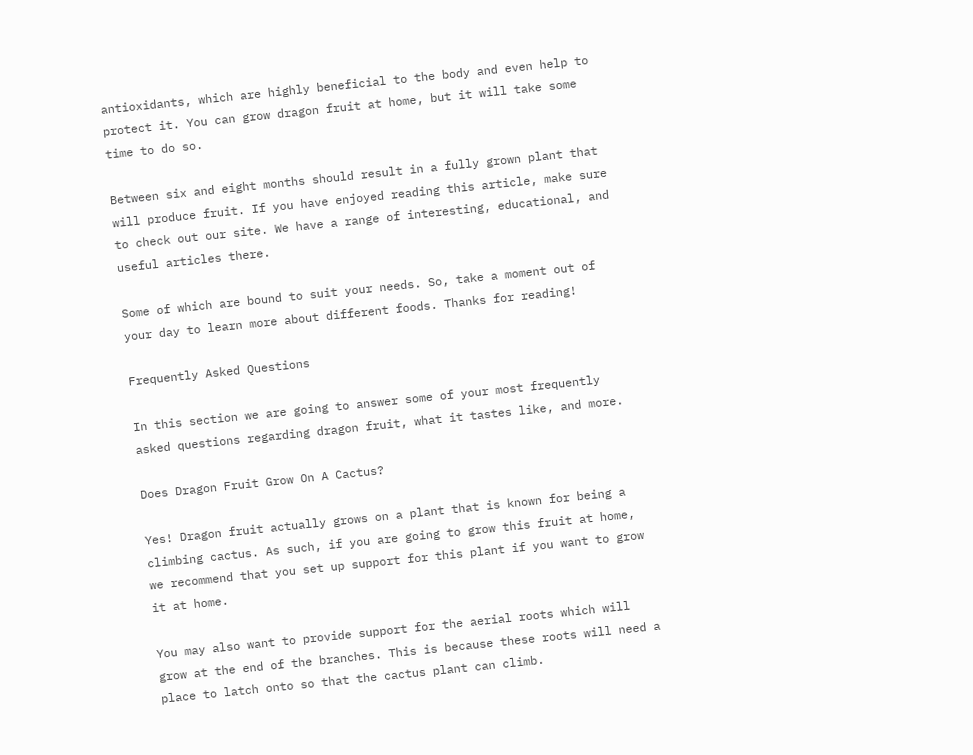antioxidants, which are highly beneficial to the body and even help to protect it. You can grow dragon fruit at home, but it will take some time to do so.

Between six and eight months should result in a fully grown plant that will produce fruit. If you have enjoyed reading this article, make sure to check out our site. We have a range of interesting, educational, and useful articles there.

Some of which are bound to suit your needs. So, take a moment out of your day to learn more about different foods. Thanks for reading!

Frequently Asked Questions

In this section we are going to answer some of your most frequently asked questions regarding dragon fruit, what it tastes like, and more.

Does Dragon Fruit Grow On A Cactus?

Yes! Dragon fruit actually grows on a plant that is known for being a climbing cactus. As such, if you are going to grow this fruit at home, we recommend that you set up support for this plant if you want to grow it at home.

You may also want to provide support for the aerial roots which will grow at the end of the branches. This is because these roots will need a place to latch onto so that the cactus plant can climb.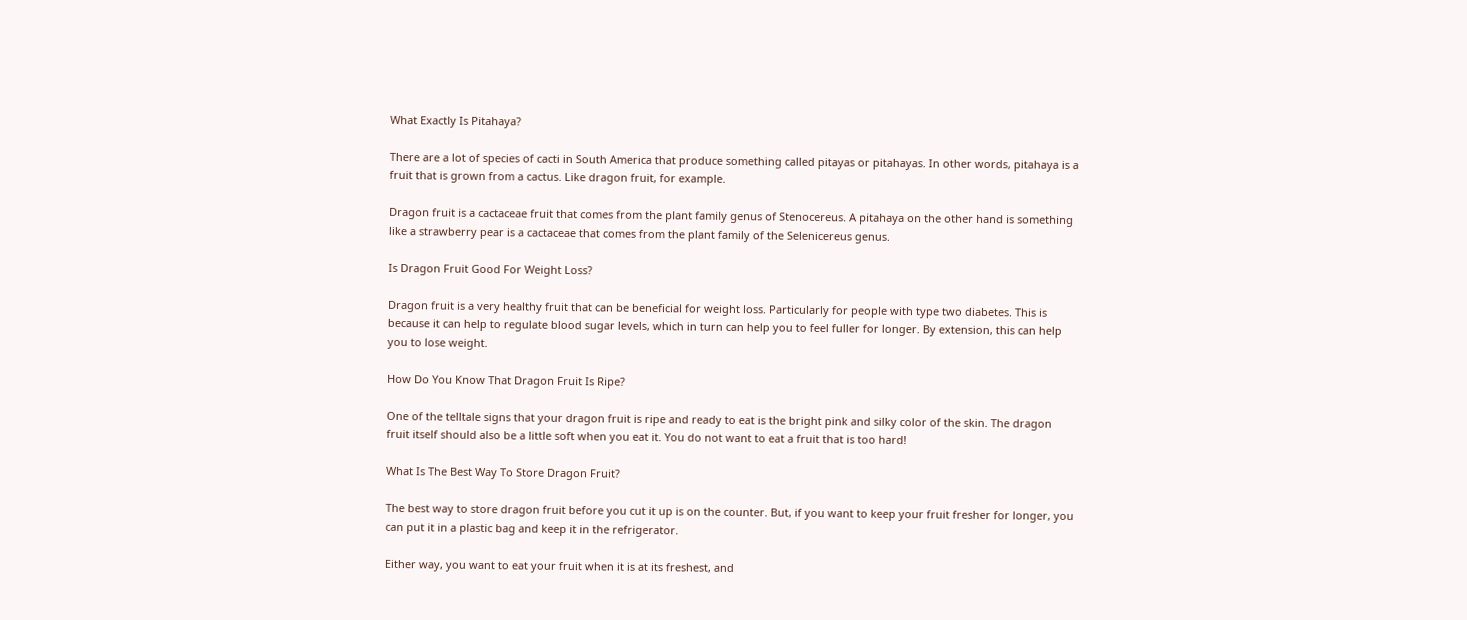What Exactly Is Pitahaya?

There are a lot of species of cacti in South America that produce something called pitayas or pitahayas. In other words, pitahaya is a fruit that is grown from a cactus. Like dragon fruit, for example.

Dragon fruit is a cactaceae fruit that comes from the plant family genus of Stenocereus. A pitahaya on the other hand is something like a strawberry pear is a cactaceae that comes from the plant family of the Selenicereus genus.

Is Dragon Fruit Good For Weight Loss?

Dragon fruit is a very healthy fruit that can be beneficial for weight loss. Particularly for people with type two diabetes. This is because it can help to regulate blood sugar levels, which in turn can help you to feel fuller for longer. By extension, this can help you to lose weight.

How Do You Know That Dragon Fruit Is Ripe?

One of the telltale signs that your dragon fruit is ripe and ready to eat is the bright pink and silky color of the skin. The dragon fruit itself should also be a little soft when you eat it. You do not want to eat a fruit that is too hard!

What Is The Best Way To Store Dragon Fruit?

The best way to store dragon fruit before you cut it up is on the counter. But, if you want to keep your fruit fresher for longer, you can put it in a plastic bag and keep it in the refrigerator.

Either way, you want to eat your fruit when it is at its freshest, and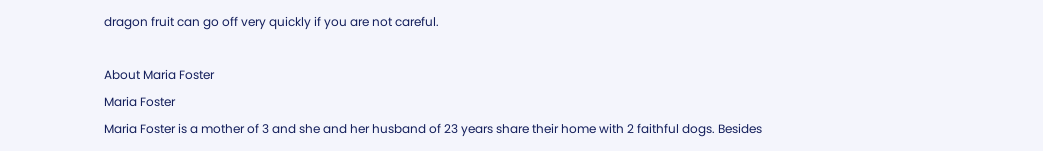dragon fruit can go off very quickly if you are not careful.

About Maria Foster
Maria Foster
Maria Foster is a mother of 3 and she and her husband of 23 years share their home with 2 faithful dogs. Besides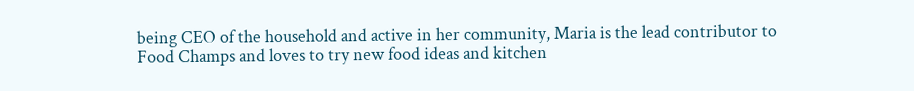being CEO of the household and active in her community, Maria is the lead contributor to Food Champs and loves to try new food ideas and kitchen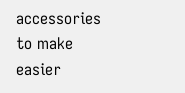accessories to make easier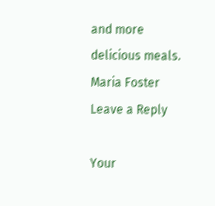and more delicious meals.
Maria Foster
Leave a Reply

Your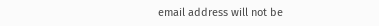email address will not be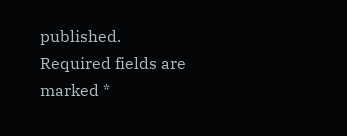published. Required fields are marked *